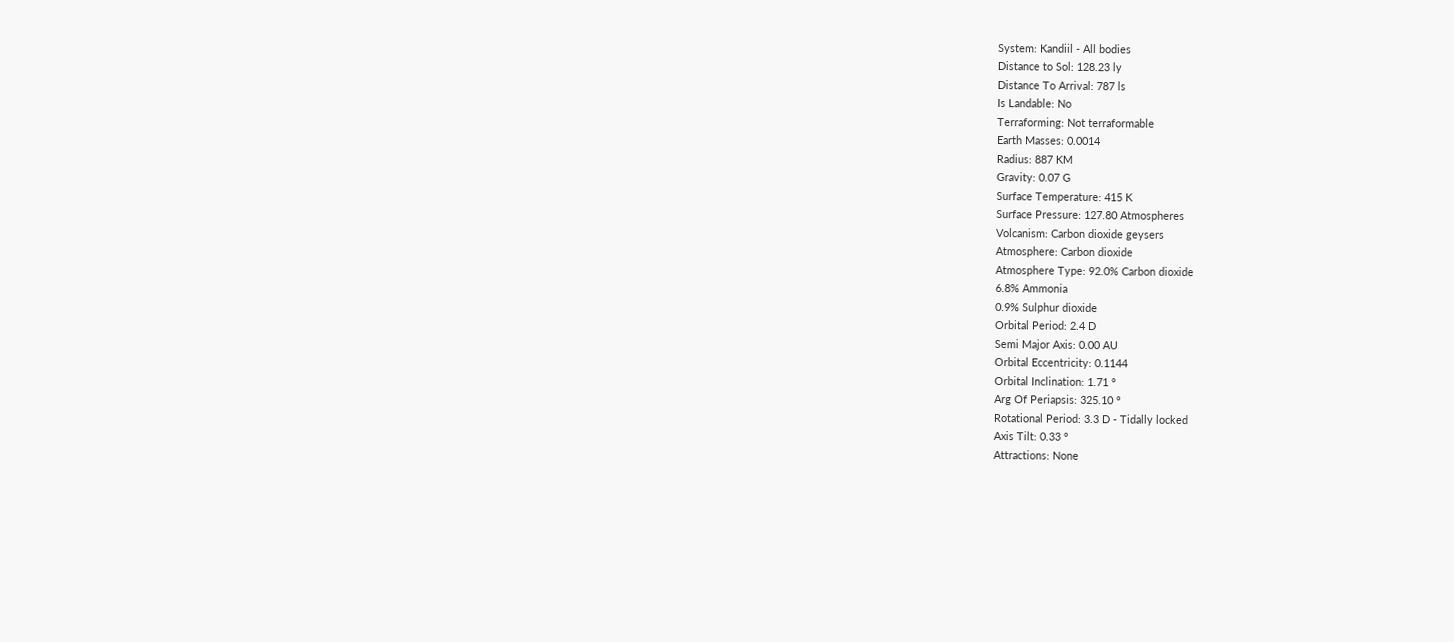System: Kandiil - All bodies
Distance to Sol: 128.23 ly
Distance To Arrival: 787 ls
Is Landable: No
Terraforming: Not terraformable
Earth Masses: 0.0014
Radius: 887 KM
Gravity: 0.07 G
Surface Temperature: 415 K
Surface Pressure: 127.80 Atmospheres
Volcanism: Carbon dioxide geysers
Atmosphere: Carbon dioxide
Atmosphere Type: 92.0% Carbon dioxide
6.8% Ammonia
0.9% Sulphur dioxide
Orbital Period: 2.4 D
Semi Major Axis: 0.00 AU
Orbital Eccentricity: 0.1144
Orbital Inclination: 1.71 °
Arg Of Periapsis: 325.10 °
Rotational Period: 3.3 D - Tidally locked
Axis Tilt: 0.33 °
Attractions: None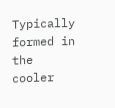Typically formed in the cooler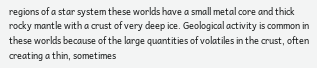regions of a star system these worlds have a small metal core and thick rocky mantle with a crust of very deep ice. Geological activity is common in these worlds because of the large quantities of volatiles in the crust, often creating a thin, sometimes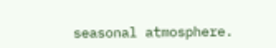seasonal atmosphere.